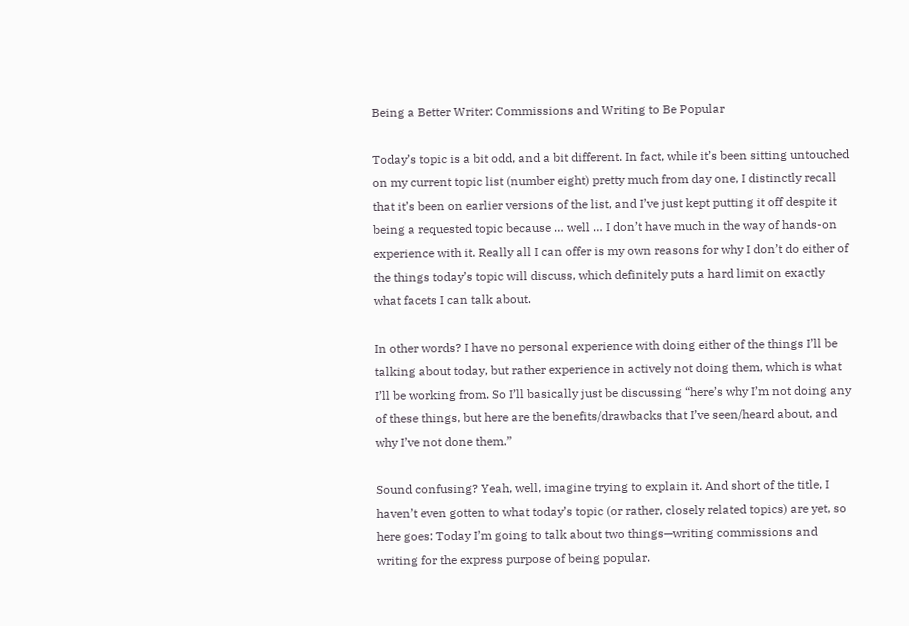Being a Better Writer: Commissions and Writing to Be Popular

Today’s topic is a bit odd, and a bit different. In fact, while it’s been sitting untouched on my current topic list (number eight) pretty much from day one, I distinctly recall that it’s been on earlier versions of the list, and I’ve just kept putting it off despite it being a requested topic because … well … I don’t have much in the way of hands-on experience with it. Really all I can offer is my own reasons for why I don’t do either of the things today’s topic will discuss, which definitely puts a hard limit on exactly what facets I can talk about.

In other words? I have no personal experience with doing either of the things I’ll be talking about today, but rather experience in actively not doing them, which is what I’ll be working from. So I’ll basically just be discussing “here’s why I’m not doing any of these things, but here are the benefits/drawbacks that I’ve seen/heard about, and why I’ve not done them.”

Sound confusing? Yeah, well, imagine trying to explain it. And short of the title, I haven’t even gotten to what today’s topic (or rather, closely related topics) are yet, so here goes: Today I’m going to talk about two things—writing commissions and writing for the express purpose of being popular.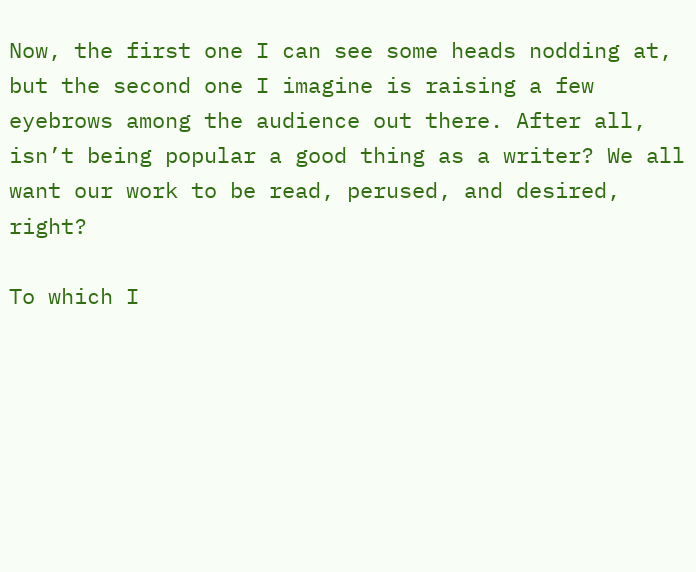Now, the first one I can see some heads nodding at, but the second one I imagine is raising a few eyebrows among the audience out there. After all, isn’t being popular a good thing as a writer? We all want our work to be read, perused, and desired, right?

To which I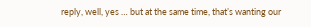reply, well, yes … but at the same time, that’s wanting our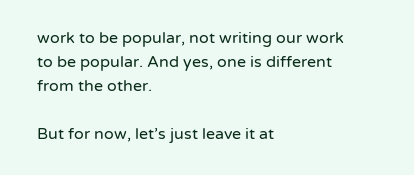work to be popular, not writing our work to be popular. And yes, one is different from the other.

But for now, let’s just leave it at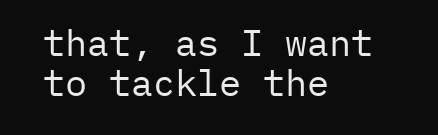that, as I want to tackle the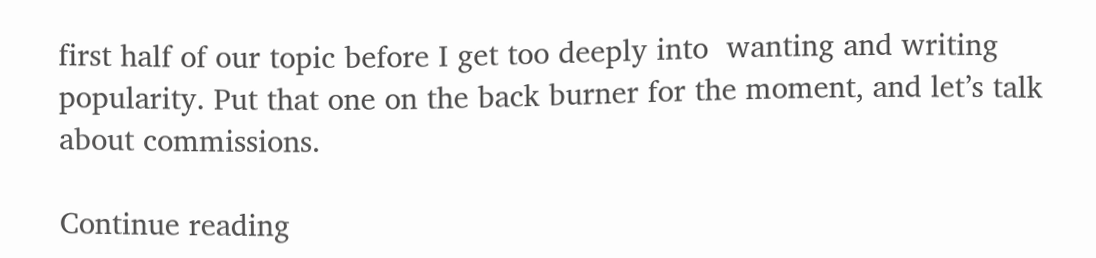first half of our topic before I get too deeply into  wanting and writing popularity. Put that one on the back burner for the moment, and let’s talk about commissions.

Continue reading